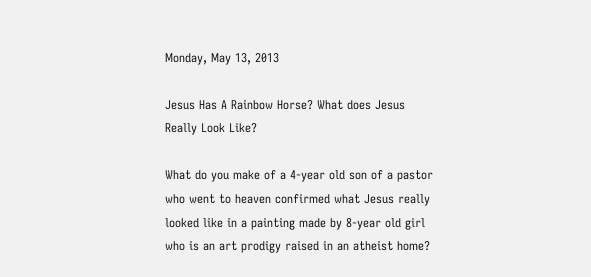Monday, May 13, 2013

Jesus Has A Rainbow Horse? What does Jesus Really Look Like?

What do you make of a 4-year old son of a pastor who went to heaven confirmed what Jesus really looked like in a painting made by 8-year old girl who is an art prodigy raised in an atheist home?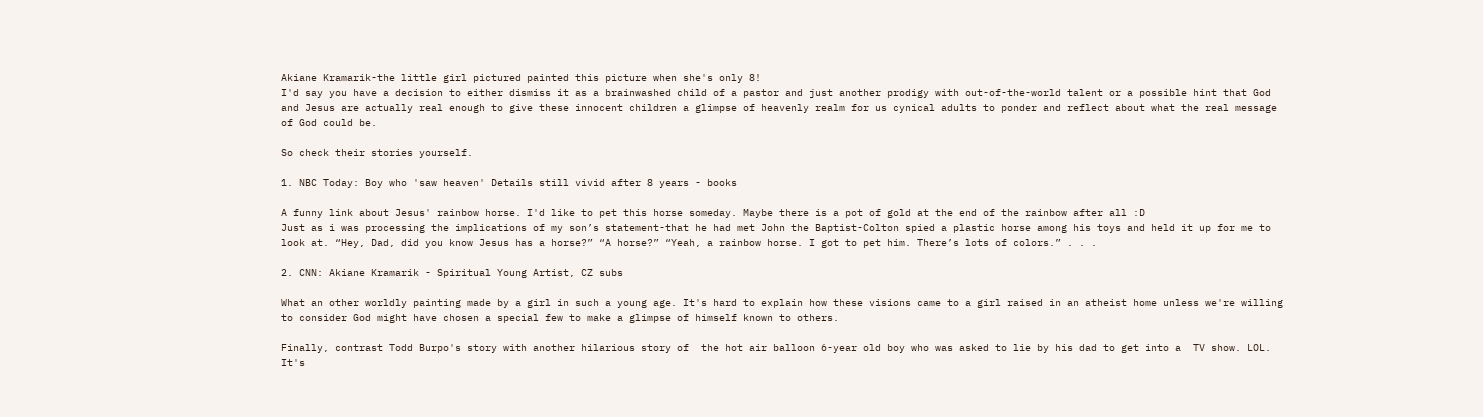Akiane Kramarik-the little girl pictured painted this picture when she's only 8!
I'd say you have a decision to either dismiss it as a brainwashed child of a pastor and just another prodigy with out-of-the-world talent or a possible hint that God and Jesus are actually real enough to give these innocent children a glimpse of heavenly realm for us cynical adults to ponder and reflect about what the real message of God could be.

So check their stories yourself.

1. NBC Today: Boy who 'saw heaven' Details still vivid after 8 years - books

A funny link about Jesus' rainbow horse. I'd like to pet this horse someday. Maybe there is a pot of gold at the end of the rainbow after all :D
Just as i was processing the implications of my son’s statement-that he had met John the Baptist-Colton spied a plastic horse among his toys and held it up for me to look at. “Hey, Dad, did you know Jesus has a horse?” “A horse?” “Yeah, a rainbow horse. I got to pet him. There’s lots of colors.” . . .

2. CNN: Akiane Kramarik - Spiritual Young Artist, CZ subs

What an other worldly painting made by a girl in such a young age. It's hard to explain how these visions came to a girl raised in an atheist home unless we're willing to consider God might have chosen a special few to make a glimpse of himself known to others.

Finally, contrast Todd Burpo's story with another hilarious story of  the hot air balloon 6-year old boy who was asked to lie by his dad to get into a  TV show. LOL. It's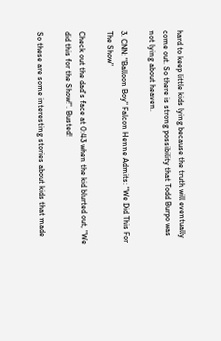hard to keep little kids lying because the truth will eventually come out. So there is strong possibility that Todd Burpo was not lying about heaven.

3. CNN: "Balloon Boy" Falcon Henne Admits: "We Did This For The Show"

Check out the dad's face at 0:43 when the kid blurted out, "We did this for the Show!". Busted!

So these are some interesting stories about kids that made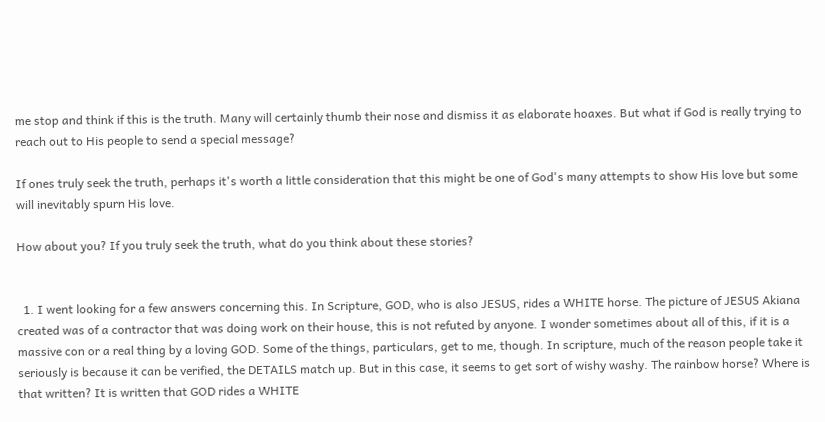me stop and think if this is the truth. Many will certainly thumb their nose and dismiss it as elaborate hoaxes. But what if God is really trying to reach out to His people to send a special message?

If ones truly seek the truth, perhaps it's worth a little consideration that this might be one of God's many attempts to show His love but some will inevitably spurn His love.

How about you? If you truly seek the truth, what do you think about these stories?


  1. I went looking for a few answers concerning this. In Scripture, GOD, who is also JESUS, rides a WHITE horse. The picture of JESUS Akiana created was of a contractor that was doing work on their house, this is not refuted by anyone. I wonder sometimes about all of this, if it is a massive con or a real thing by a loving GOD. Some of the things, particulars, get to me, though. In scripture, much of the reason people take it seriously is because it can be verified, the DETAILS match up. But in this case, it seems to get sort of wishy washy. The rainbow horse? Where is that written? It is written that GOD rides a WHITE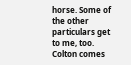horse. Some of the other particulars get to me, too. Colton comes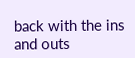back with the ins and outs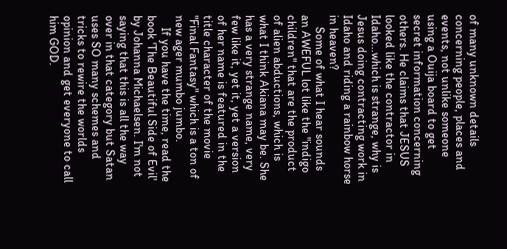of many unknown details concerning people, places and events, not unlike someone using a Ouija board to get secret information concerning others. He claims that JESUS looked like the contractor in Idaho...which is strange, why is Jesus doing contracting work in Idaho and riding a rainbow horse in heaven?
    Some of what I hear sounds an AWEFUL lot like the "indigo children" that are the product of alien abductions, which is what I think Akiana may be. She has a very strange name, very few like it, yet it, yet a version of her name is featured in the title character of the movie "Final Fantasy" which is a ton of new ager mumbo jumbo.
    If you have the time, read the book 'The Beautiful Side of Evil' by Johanna Michaelsen. I'm not saying that this is all the way over in that category but Satan uses SO many schemes and tricks to rewire the worlds opinion and get everyone to call him GOD.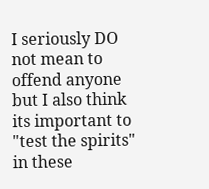I seriously DO not mean to offend anyone but I also think its important to "test the spirits" in these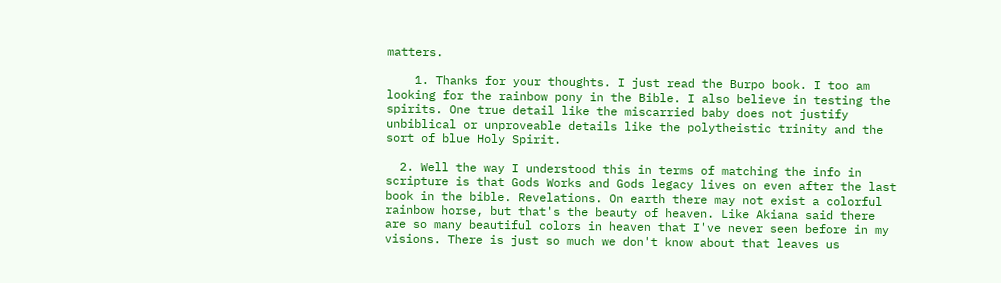matters.

    1. Thanks for your thoughts. I just read the Burpo book. I too am looking for the rainbow pony in the Bible. I also believe in testing the spirits. One true detail like the miscarried baby does not justify unbiblical or unproveable details like the polytheistic trinity and the sort of blue Holy Spirit.

  2. Well the way I understood this in terms of matching the info in scripture is that Gods Works and Gods legacy lives on even after the last book in the bible. Revelations. On earth there may not exist a colorful rainbow horse, but that's the beauty of heaven. Like Akiana said there are so many beautiful colors in heaven that I've never seen before in my visions. There is just so much we don't know about that leaves us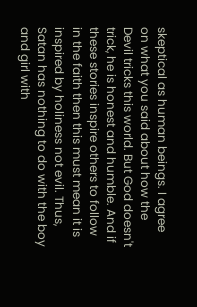skeptical as human beings. I agree on what you said about how the Devil tricks this world. But God doesn't trick, he is honest and humble. And if these stories inspire others to follow in the faith then this must mean it is inspired by holiness not evil. Thus, Satan has nothing to do with the boy and girl with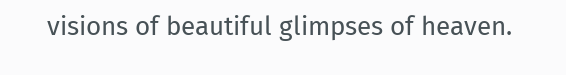visions of beautiful glimpses of heaven.